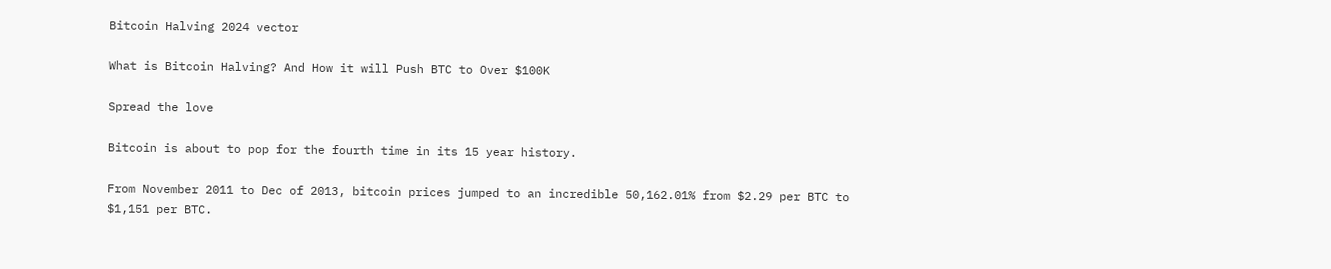Bitcoin Halving 2024 vector

What is Bitcoin Halving? And How it will Push BTC to Over $100K

Spread the love

Bitcoin is about to pop for the fourth time in its 15 year history.

From November 2011 to Dec of 2013, bitcoin prices jumped to an incredible 50,162.01% from $2.29 per BTC to $1,151 per BTC.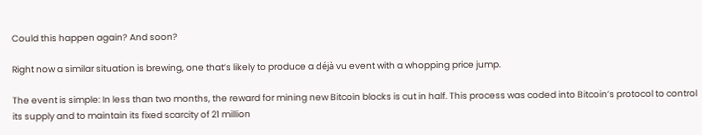Could this happen again? And soon?

Right now a similar situation is brewing, one that’s likely to produce a déjà vu event with a whopping price jump.

The event is simple: In less than two months, the reward for mining new Bitcoin blocks is cut in half. This process was coded into Bitcoin’s protocol to control its supply and to maintain its fixed scarcity of 21 million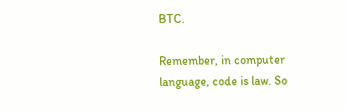BTC.

Remember, in computer language, code is law. So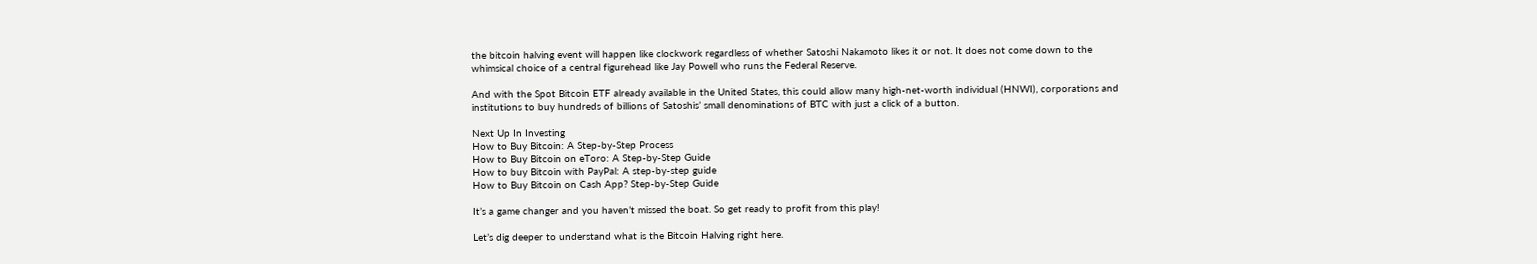the bitcoin halving event will happen like clockwork regardless of whether Satoshi Nakamoto likes it or not. It does not come down to the whimsical choice of a central figurehead like Jay Powell who runs the Federal Reserve.

And with the Spot Bitcoin ETF already available in the United States, this could allow many high-net-worth individual (HNWI), corporations and institutions to buy hundreds of billions of Satoshis’ small denominations of BTC with just a click of a button.

Next Up In Investing
How to Buy Bitcoin: A Step-by-Step Process
How to Buy Bitcoin on eToro: A Step-by-Step Guide
How to buy Bitcoin with PayPal: A step-by-step guide
How to Buy Bitcoin on Cash App? Step-by-Step Guide

It’s a game changer and you haven’t missed the boat. So get ready to profit from this play!

Let’s dig deeper to understand what is the Bitcoin Halving right here.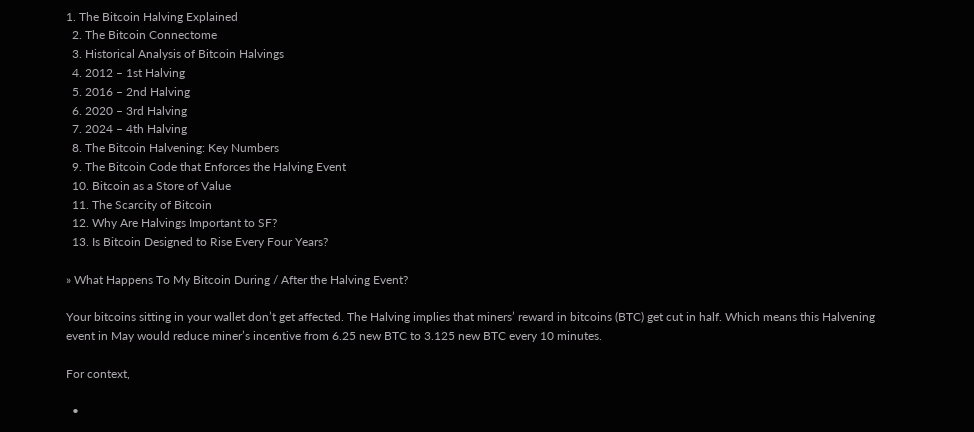1. The Bitcoin Halving Explained
  2. The Bitcoin Connectome
  3. Historical Analysis of Bitcoin Halvings
  4. 2012 – 1st Halving
  5. 2016 – 2nd Halving
  6. 2020 – 3rd Halving
  7. 2024 – 4th Halving
  8. The Bitcoin Halvening: Key Numbers
  9. The Bitcoin Code that Enforces the Halving Event
  10. Bitcoin as a Store of Value
  11. The Scarcity of Bitcoin
  12. Why Are Halvings Important to SF?
  13. Is Bitcoin Designed to Rise Every Four Years?

» What Happens To My Bitcoin During / After the Halving Event?

Your bitcoins sitting in your wallet don’t get affected. The Halving implies that miners’ reward in bitcoins (BTC) get cut in half. Which means this Halvening event in May would reduce miner’s incentive from 6.25 new BTC to 3.125 new BTC every 10 minutes.

For context,

  •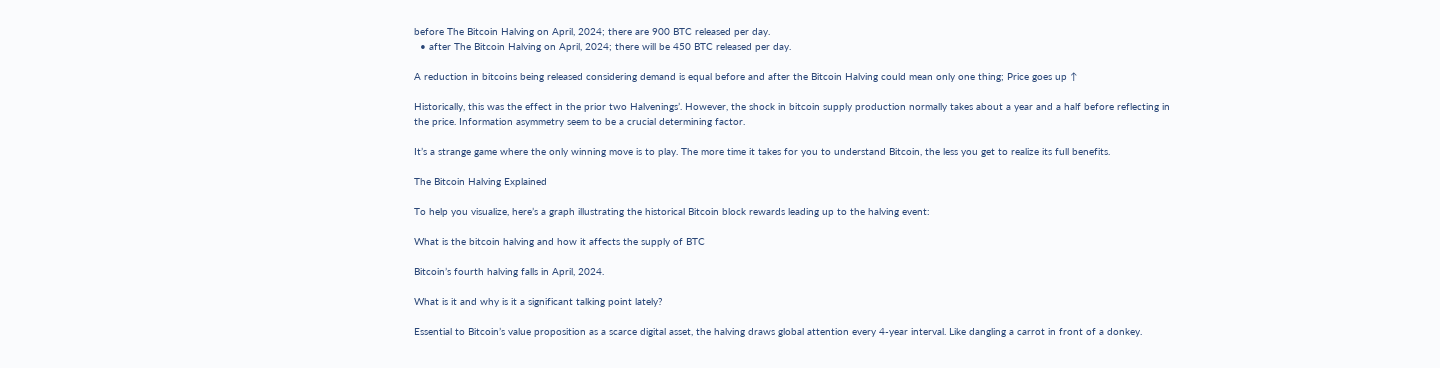before The Bitcoin Halving on April, 2024; there are 900 BTC released per day.
  • after The Bitcoin Halving on April, 2024; there will be 450 BTC released per day.

A reduction in bitcoins being released considering demand is equal before and after the Bitcoin Halving could mean only one thing; Price goes up ↑

Historically, this was the effect in the prior two Halvenings’. However, the shock in bitcoin supply production normally takes about a year and a half before reflecting in the price. Information asymmetry seem to be a crucial determining factor.

It’s a strange game where the only winning move is to play. The more time it takes for you to understand Bitcoin, the less you get to realize its full benefits.

The Bitcoin Halving Explained

To help you visualize, here’s a graph illustrating the historical Bitcoin block rewards leading up to the halving event:

What is the bitcoin halving and how it affects the supply of BTC

Bitcoin’s fourth halving falls in April, 2024.

What is it and why is it a significant talking point lately?

Essential to Bitcoin’s value proposition as a scarce digital asset, the halving draws global attention every 4-year interval. Like dangling a carrot in front of a donkey.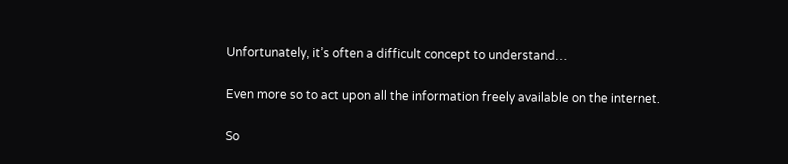Unfortunately, it’s often a difficult concept to understand…

Even more so to act upon all the information freely available on the internet.

So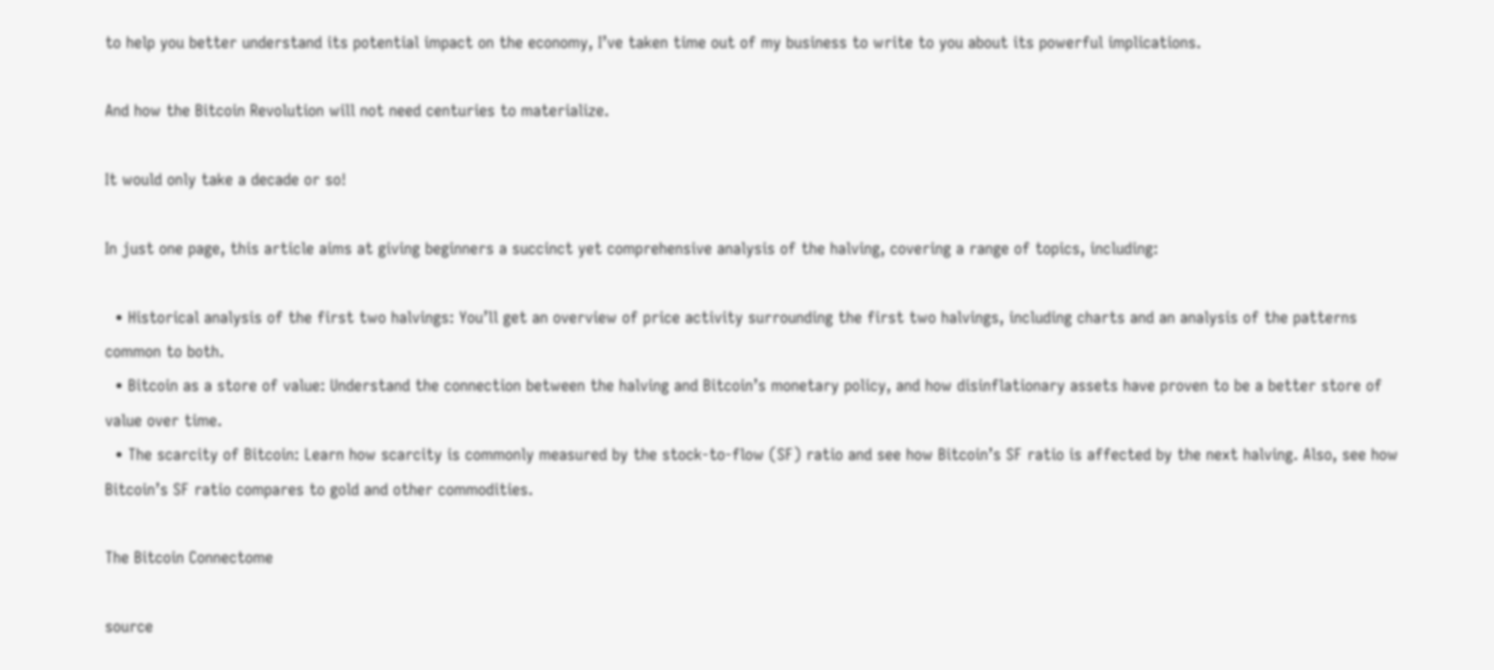to help you better understand its potential impact on the economy, I’ve taken time out of my business to write to you about its powerful implications.

And how the Bitcoin Revolution will not need centuries to materialize.

It would only take a decade or so!

In just one page, this article aims at giving beginners a succinct yet comprehensive analysis of the halving, covering a range of topics, including:

  • Historical analysis of the first two halvings: You’ll get an overview of price activity surrounding the first two halvings, including charts and an analysis of the patterns common to both.
  • Bitcoin as a store of value: Understand the connection between the halving and Bitcoin’s monetary policy, and how disinflationary assets have proven to be a better store of value over time.
  • The scarcity of Bitcoin: Learn how scarcity is commonly measured by the stock-to-flow (SF) ratio and see how Bitcoin’s SF ratio is affected by the next halving. Also, see how Bitcoin’s SF ratio compares to gold and other commodities.

The Bitcoin Connectome

source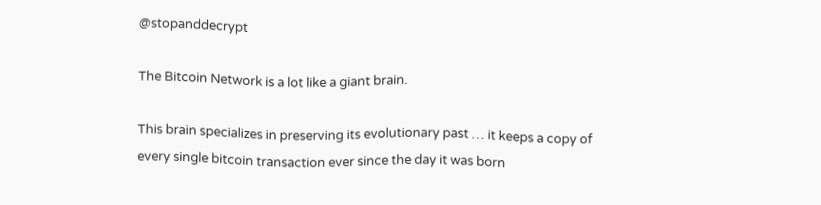@stopanddecrypt

The Bitcoin Network is a lot like a giant brain.

This brain specializes in preserving its evolutionary past … it keeps a copy of every single bitcoin transaction ever since the day it was born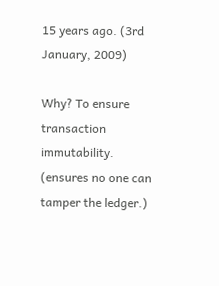15 years ago. (3rd January, 2009)

Why? To ensure transaction immutability. (ensures no one can tamper the ledger.)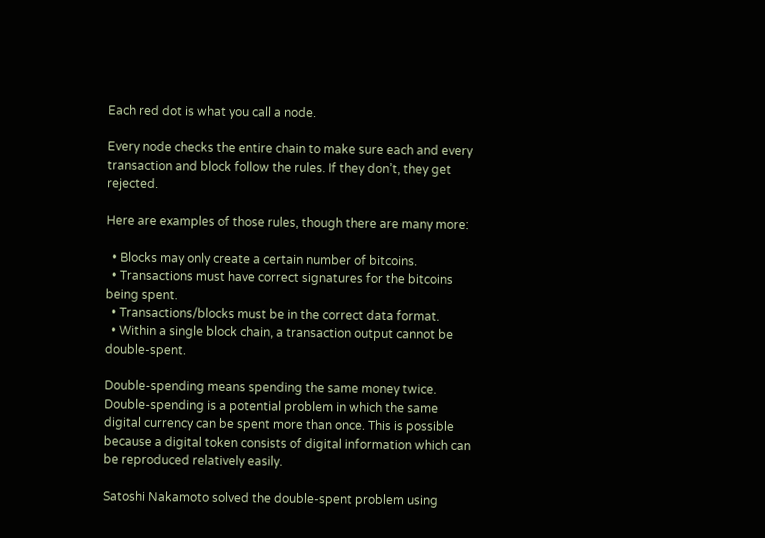Each red dot is what you call a node.

Every node checks the entire chain to make sure each and every transaction and block follow the rules. If they don’t, they get rejected.

Here are examples of those rules, though there are many more:

  • Blocks may only create a certain number of bitcoins.
  • Transactions must have correct signatures for the bitcoins being spent.
  • Transactions/blocks must be in the correct data format.
  • Within a single block chain, a transaction output cannot be double-spent.

Double-spending means spending the same money twice. Double-spending is a potential problem in which the same digital currency can be spent more than once. This is possible because a digital token consists of digital information which can be reproduced relatively easily.

Satoshi Nakamoto solved the double-spent problem using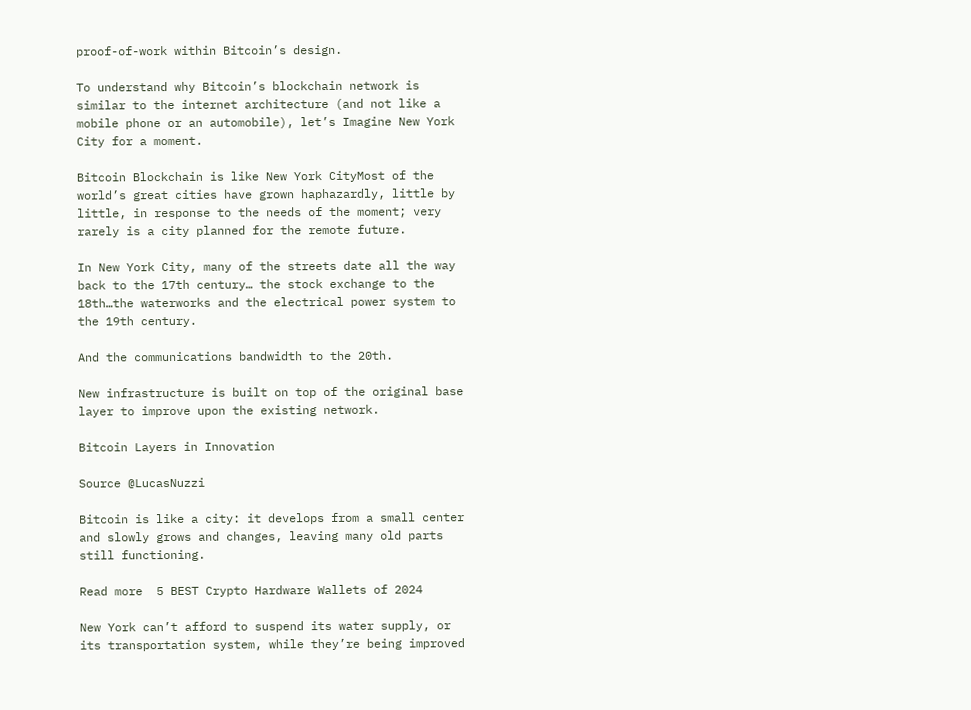proof-of-work within Bitcoin’s design.

To understand why Bitcoin’s blockchain network is similar to the internet architecture (and not like a mobile phone or an automobile), let’s Imagine New York City for a moment.

Bitcoin Blockchain is like New York CityMost of the world’s great cities have grown haphazardly, little by little, in response to the needs of the moment; very rarely is a city planned for the remote future.

In New York City, many of the streets date all the way back to the 17th century… the stock exchange to the 18th…the waterworks and the electrical power system to the 19th century.

And the communications bandwidth to the 20th.

New infrastructure is built on top of the original base layer to improve upon the existing network.

Bitcoin Layers in Innovation

Source @LucasNuzzi

Bitcoin is like a city: it develops from a small center and slowly grows and changes, leaving many old parts still functioning.

Read more  5 BEST Crypto Hardware Wallets of 2024

New York can’t afford to suspend its water supply, or its transportation system, while they’re being improved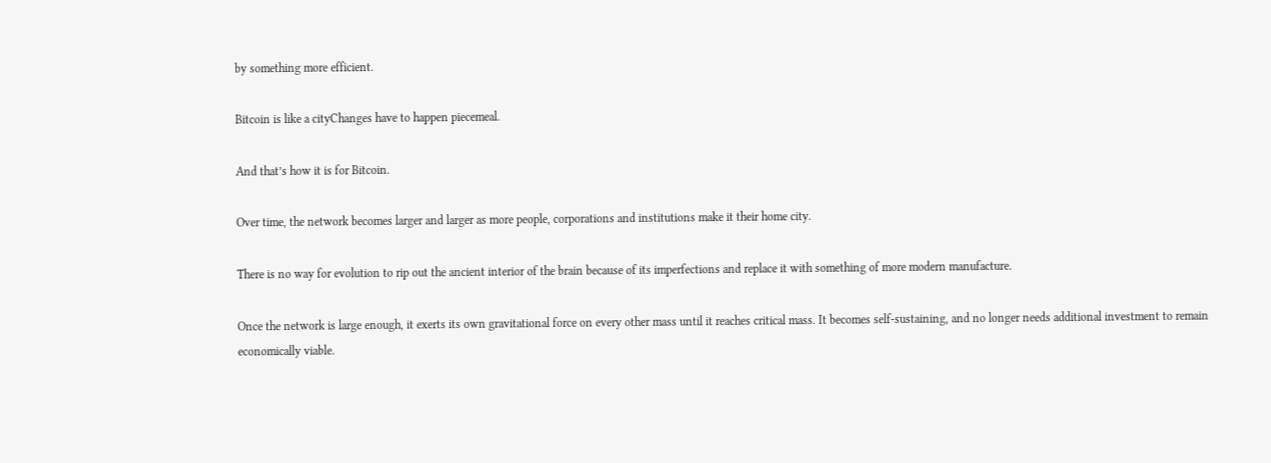by something more efficient.

Bitcoin is like a cityChanges have to happen piecemeal.

And that’s how it is for Bitcoin.

Over time, the network becomes larger and larger as more people, corporations and institutions make it their home city.

There is no way for evolution to rip out the ancient interior of the brain because of its imperfections and replace it with something of more modern manufacture.

Once the network is large enough, it exerts its own gravitational force on every other mass until it reaches critical mass. It becomes self-sustaining, and no longer needs additional investment to remain economically viable.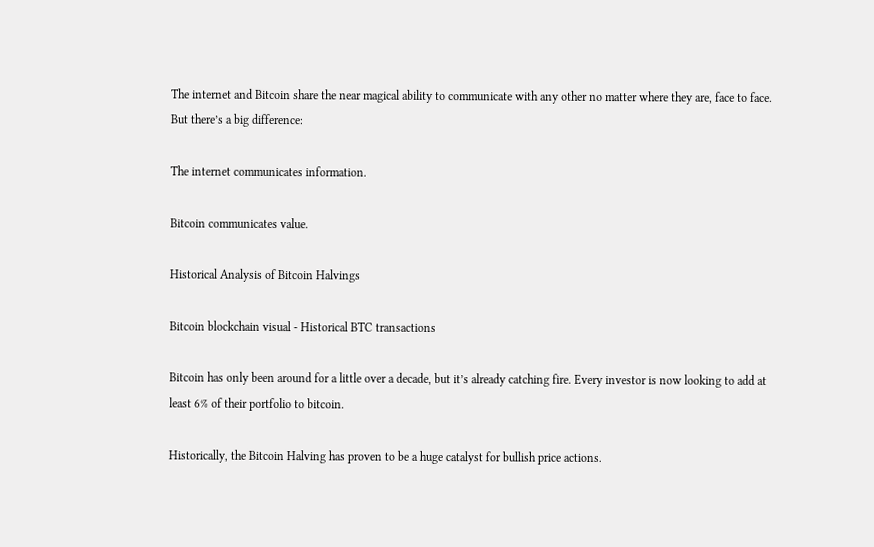The internet and Bitcoin share the near magical ability to communicate with any other no matter where they are, face to face. But there’s a big difference:

The internet communicates information.

Bitcoin communicates value.

Historical Analysis of Bitcoin Halvings

Bitcoin blockchain visual - Historical BTC transactions

Bitcoin has only been around for a little over a decade, but it’s already catching fire. Every investor is now looking to add at least 6% of their portfolio to bitcoin.

Historically, the Bitcoin Halving has proven to be a huge catalyst for bullish price actions.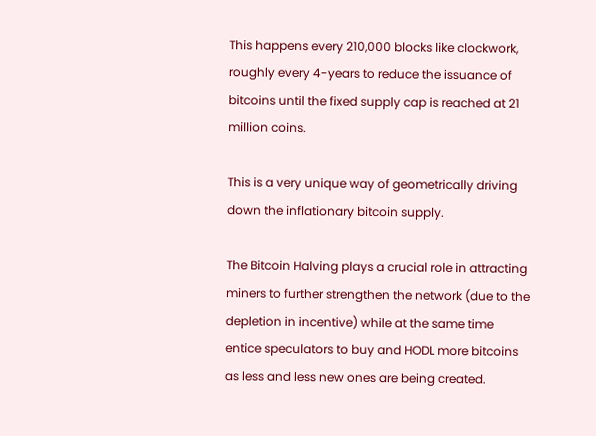This happens every 210,000 blocks like clockwork, roughly every 4-years to reduce the issuance of bitcoins until the fixed supply cap is reached at 21 million coins.

This is a very unique way of geometrically driving down the inflationary bitcoin supply.

The Bitcoin Halving plays a crucial role in attracting miners to further strengthen the network (due to the depletion in incentive) while at the same time entice speculators to buy and HODL more bitcoins as less and less new ones are being created.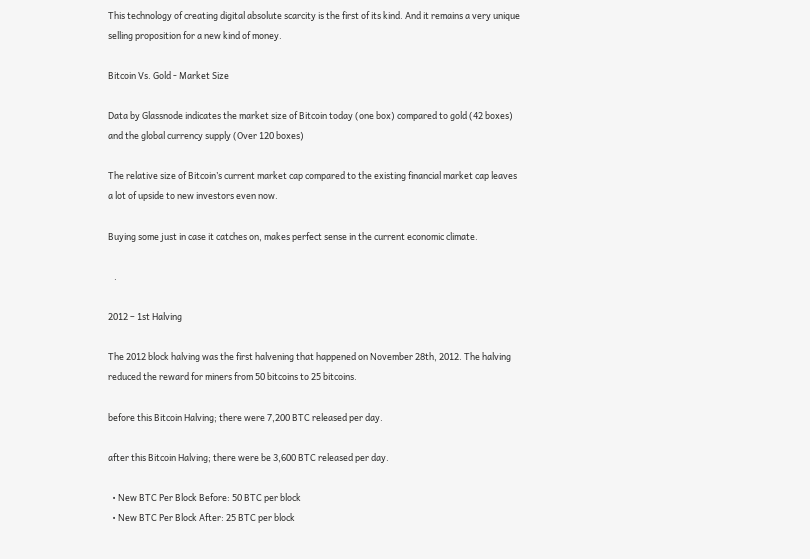This technology of creating digital absolute scarcity is the first of its kind. And it remains a very unique selling proposition for a new kind of money.

Bitcoin Vs. Gold - Market Size

Data by Glassnode indicates the market size of Bitcoin today (one box) compared to gold (42 boxes) and the global currency supply (Over 120 boxes)

The relative size of Bitcoin’s current market cap compared to the existing financial market cap leaves a lot of upside to new investors even now.

Buying some just in case it catches on, makes perfect sense in the current economic climate.

   .

2012 – 1st Halving

The 2012 block halving was the first halvening that happened on November 28th, 2012. The halving reduced the reward for miners from 50 bitcoins to 25 bitcoins.

before this Bitcoin Halving; there were 7,200 BTC released per day.

after this Bitcoin Halving; there were be 3,600 BTC released per day.

  • New BTC Per Block Before: 50 BTC per block
  • New BTC Per Block After: 25 BTC per block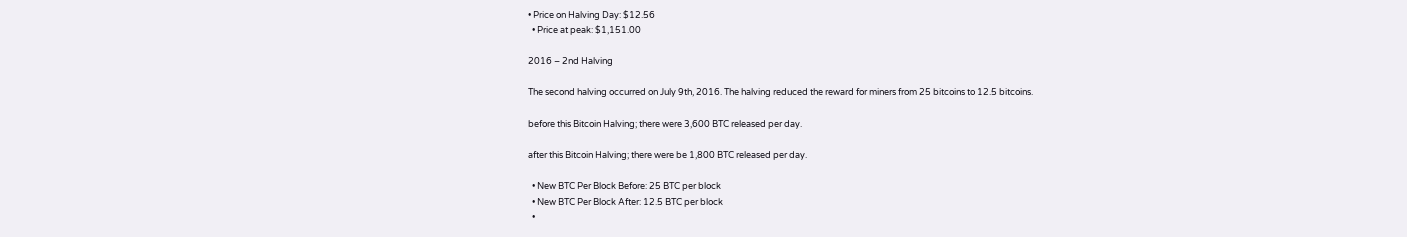• Price on Halving Day: $12.56
  • Price at peak: $1,151.00

2016 – 2nd Halving

The second halving occurred on July 9th, 2016. The halving reduced the reward for miners from 25 bitcoins to 12.5 bitcoins.

before this Bitcoin Halving; there were 3,600 BTC released per day.

after this Bitcoin Halving; there were be 1,800 BTC released per day.

  • New BTC Per Block Before: 25 BTC per block
  • New BTC Per Block After: 12.5 BTC per block
  •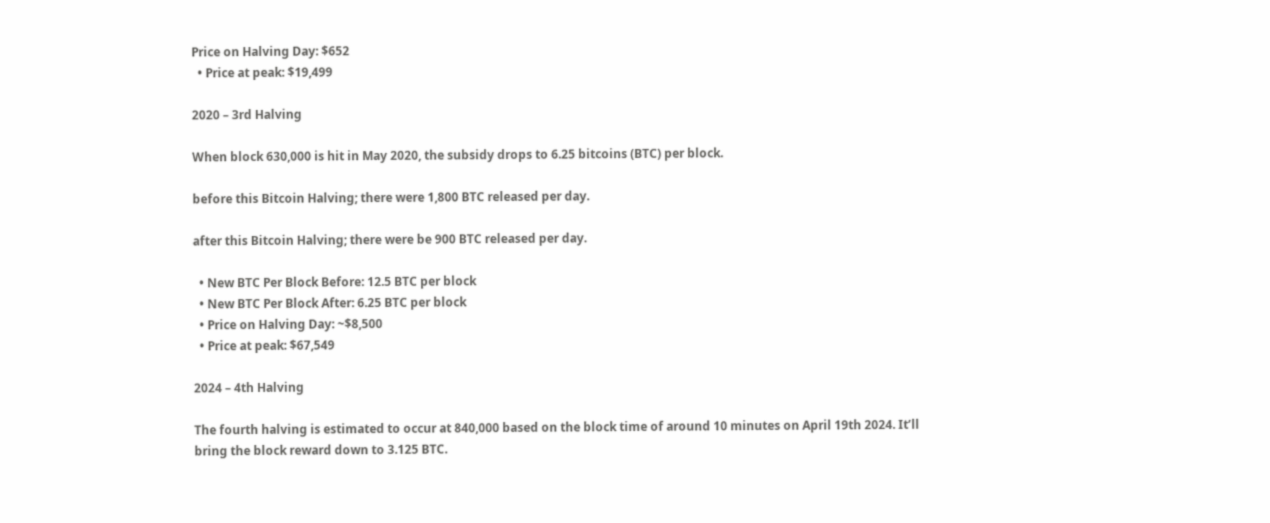Price on Halving Day: $652
  • Price at peak: $19,499

2020 – 3rd Halving

When block 630,000 is hit in May 2020, the subsidy drops to 6.25 bitcoins (BTC) per block.

before this Bitcoin Halving; there were 1,800 BTC released per day.

after this Bitcoin Halving; there were be 900 BTC released per day.

  • New BTC Per Block Before: 12.5 BTC per block
  • New BTC Per Block After: 6.25 BTC per block
  • Price on Halving Day: ~$8,500
  • Price at peak: $67,549

2024 – 4th Halving

The fourth halving is estimated to occur at 840,000 based on the block time of around 10 minutes on April 19th 2024. It’ll bring the block reward down to 3.125 BTC.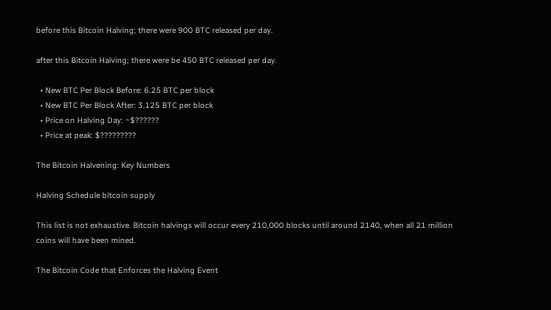before this Bitcoin Halving; there were 900 BTC released per day.

after this Bitcoin Halving; there were be 450 BTC released per day.

  • New BTC Per Block Before: 6.25 BTC per block
  • New BTC Per Block After: 3.125 BTC per block
  • Price on Halving Day: ~$??????
  • Price at peak: $?????????

The Bitcoin Halvening: Key Numbers

Halving Schedule bitcoin supply

This list is not exhaustive. Bitcoin halvings will occur every 210,000 blocks until around 2140, when all 21 million coins will have been mined.

The Bitcoin Code that Enforces the Halving Event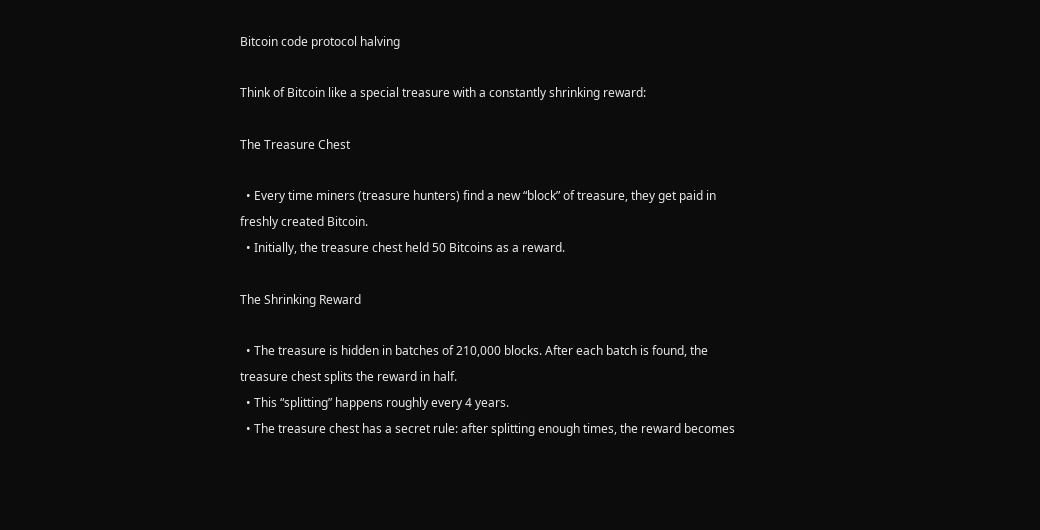Bitcoin code protocol halving

Think of Bitcoin like a special treasure with a constantly shrinking reward:

The Treasure Chest

  • Every time miners (treasure hunters) find a new “block” of treasure, they get paid in freshly created Bitcoin.
  • Initially, the treasure chest held 50 Bitcoins as a reward.

The Shrinking Reward

  • The treasure is hidden in batches of 210,000 blocks. After each batch is found, the treasure chest splits the reward in half.
  • This “splitting” happens roughly every 4 years.
  • The treasure chest has a secret rule: after splitting enough times, the reward becomes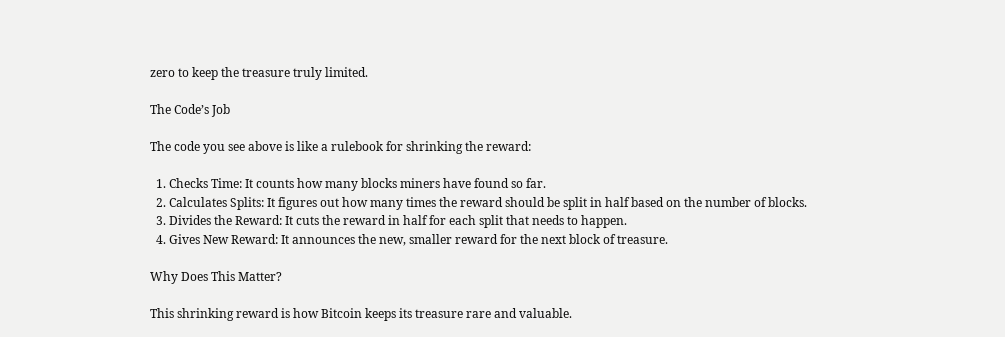zero to keep the treasure truly limited.

The Code’s Job

The code you see above is like a rulebook for shrinking the reward:

  1. Checks Time: It counts how many blocks miners have found so far.
  2. Calculates Splits: It figures out how many times the reward should be split in half based on the number of blocks.
  3. Divides the Reward: It cuts the reward in half for each split that needs to happen.
  4. Gives New Reward: It announces the new, smaller reward for the next block of treasure.

Why Does This Matter?

This shrinking reward is how Bitcoin keeps its treasure rare and valuable.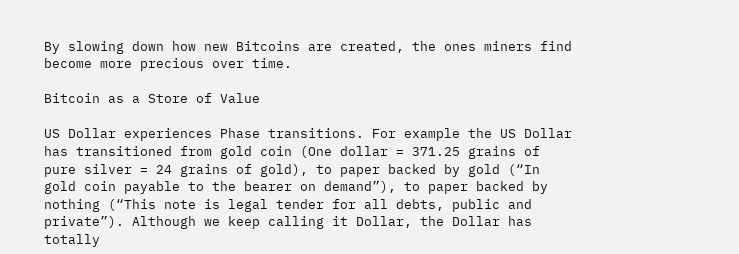By slowing down how new Bitcoins are created, the ones miners find become more precious over time.

Bitcoin as a Store of Value

US Dollar experiences Phase transitions. For example the US Dollar has transitioned from gold coin (One dollar = 371.25 grains of pure silver = 24 grains of gold), to paper backed by gold (“In gold coin payable to the bearer on demand”), to paper backed by nothing (“This note is legal tender for all debts, public and private”). Although we keep calling it Dollar, the Dollar has totally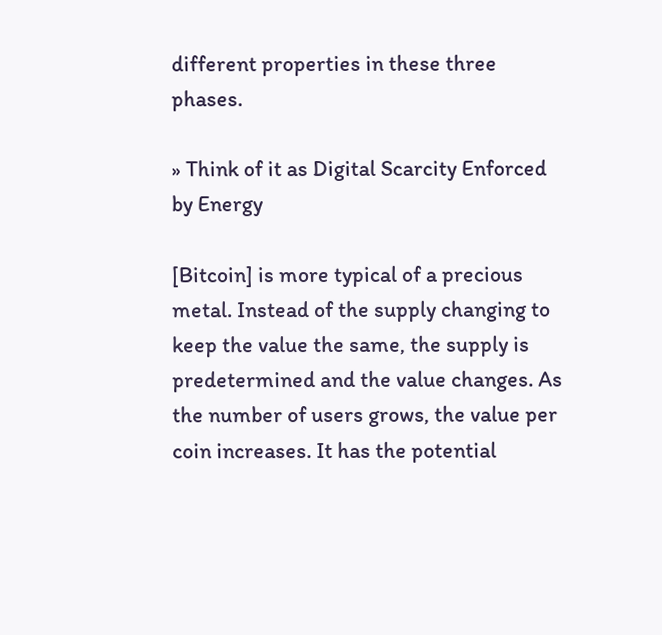different properties in these three phases.

» Think of it as Digital Scarcity Enforced by Energy

[Bitcoin] is more typical of a precious metal. Instead of the supply changing to keep the value the same, the supply is predetermined and the value changes. As the number of users grows, the value per coin increases. It has the potential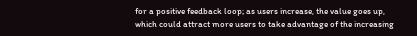for a positive feedback loop; as users increase, the value goes up, which could attract more users to take advantage of the increasing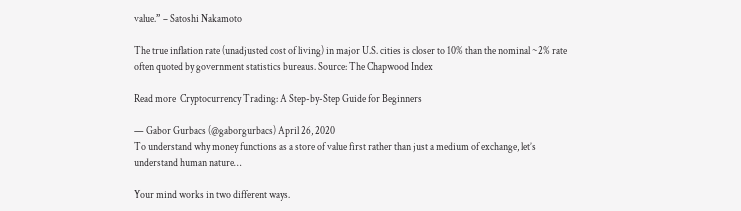value.” – Satoshi Nakamoto

The true inflation rate (unadjusted cost of living) in major U.S. cities is closer to 10% than the nominal ~2% rate often quoted by government statistics bureaus. Source: The Chapwood Index

Read more  Cryptocurrency Trading: A Step-by-Step Guide for Beginners

— Gabor Gurbacs (@gaborgurbacs) April 26, 2020
To understand why money functions as a store of value first rather than just a medium of exchange, let’s understand human nature…

Your mind works in two different ways.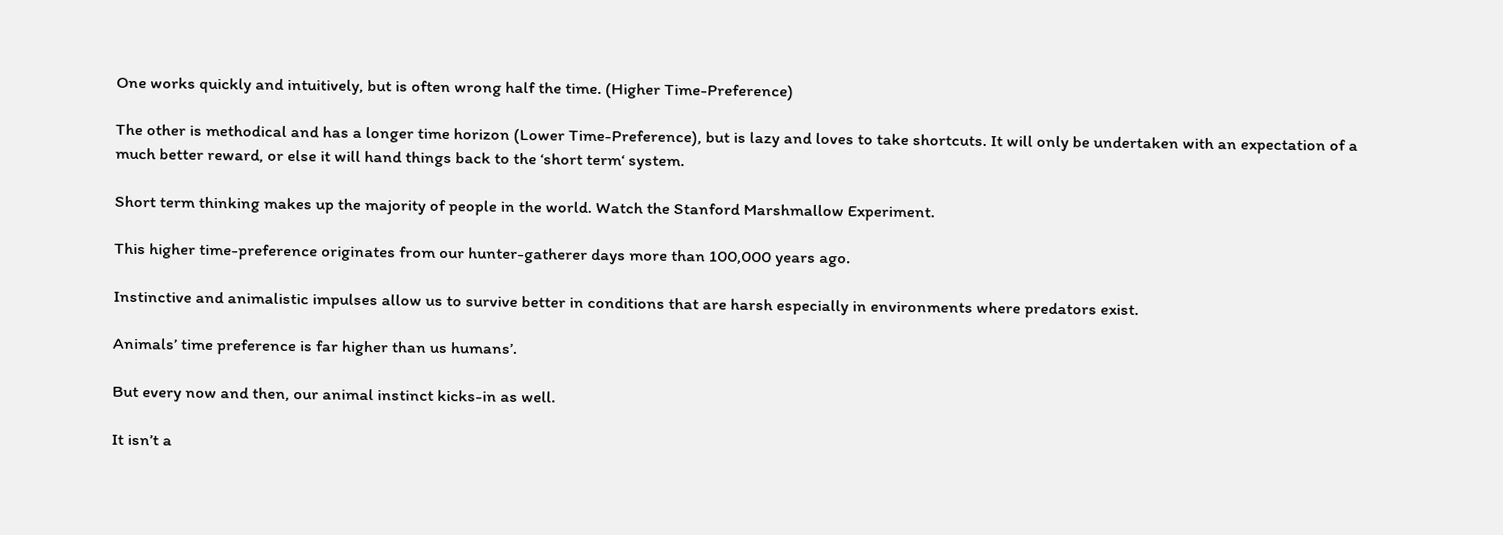One works quickly and intuitively, but is often wrong half the time. (Higher Time-Preference)

The other is methodical and has a longer time horizon (Lower Time-Preference), but is lazy and loves to take shortcuts. It will only be undertaken with an expectation of a much better reward, or else it will hand things back to the ‘short term‘ system.

Short term thinking makes up the majority of people in the world. Watch the Stanford Marshmallow Experiment.

This higher time-preference originates from our hunter-gatherer days more than 100,000 years ago.

Instinctive and animalistic impulses allow us to survive better in conditions that are harsh especially in environments where predators exist.

Animals’ time preference is far higher than us humans’.

But every now and then, our animal instinct kicks-in as well.

It isn’t a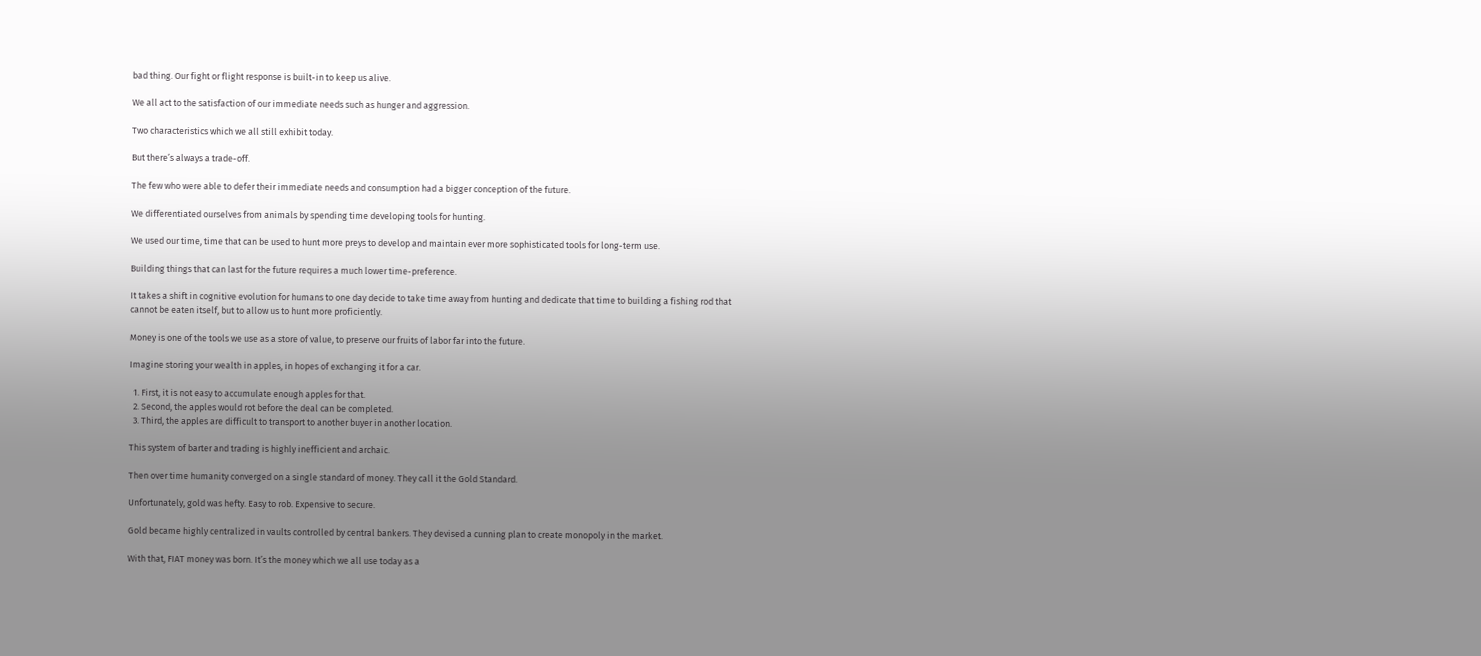bad thing. Our fight or flight response is built-in to keep us alive.

We all act to the satisfaction of our immediate needs such as hunger and aggression.

Two characteristics which we all still exhibit today.

But there’s always a trade-off.

The few who were able to defer their immediate needs and consumption had a bigger conception of the future.

We differentiated ourselves from animals by spending time developing tools for hunting.

We used our time, time that can be used to hunt more preys to develop and maintain ever more sophisticated tools for long-term use.

Building things that can last for the future requires a much lower time-preference.

It takes a shift in cognitive evolution for humans to one day decide to take time away from hunting and dedicate that time to building a fishing rod that cannot be eaten itself, but to allow us to hunt more proficiently.

Money is one of the tools we use as a store of value, to preserve our fruits of labor far into the future.

Imagine storing your wealth in apples, in hopes of exchanging it for a car.

  1. First, it is not easy to accumulate enough apples for that.
  2. Second, the apples would rot before the deal can be completed.
  3. Third, the apples are difficult to transport to another buyer in another location.

This system of barter and trading is highly inefficient and archaic.

Then over time humanity converged on a single standard of money. They call it the Gold Standard.

Unfortunately, gold was hefty. Easy to rob. Expensive to secure.

Gold became highly centralized in vaults controlled by central bankers. They devised a cunning plan to create monopoly in the market.

With that, FIAT money was born. It’s the money which we all use today as a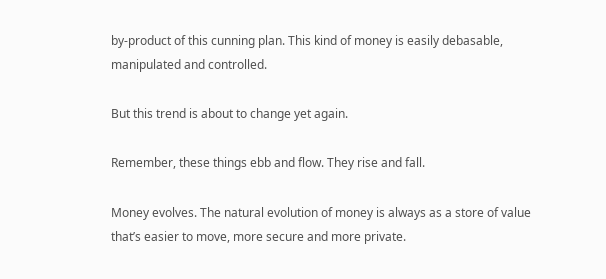by-product of this cunning plan. This kind of money is easily debasable, manipulated and controlled.

But this trend is about to change yet again.

Remember, these things ebb and flow. They rise and fall.

Money evolves. The natural evolution of money is always as a store of value that’s easier to move, more secure and more private.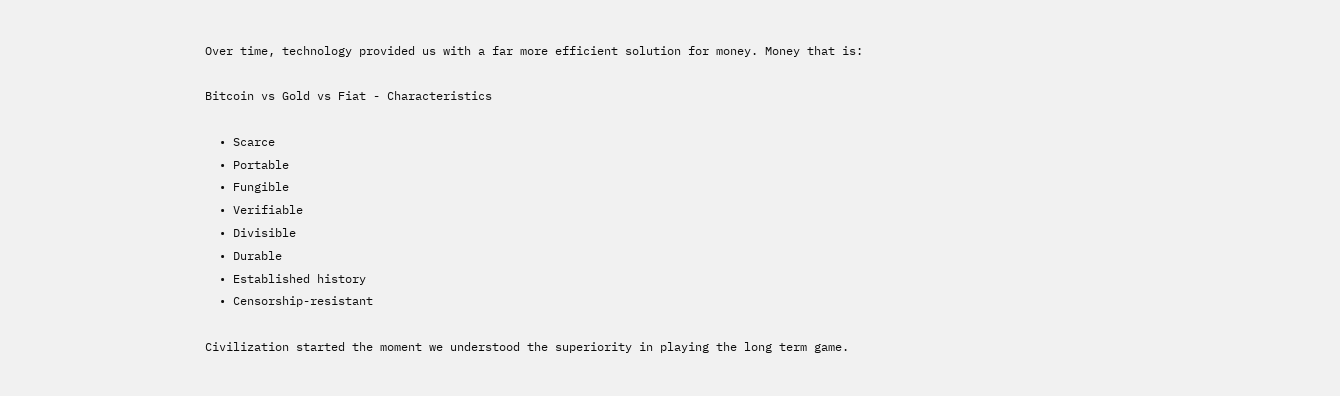Over time, technology provided us with a far more efficient solution for money. Money that is:

Bitcoin vs Gold vs Fiat - Characteristics

  • Scarce
  • Portable
  • Fungible
  • Verifiable
  • Divisible
  • Durable
  • Established history
  • Censorship-resistant

Civilization started the moment we understood the superiority in playing the long term game.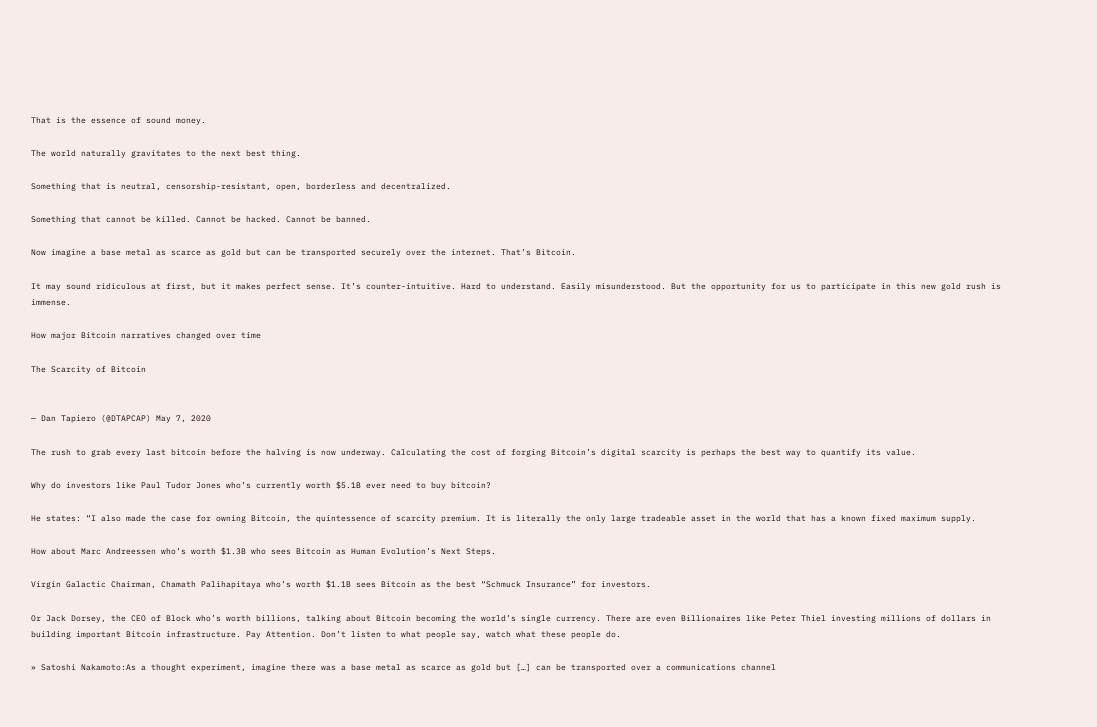That is the essence of sound money.

The world naturally gravitates to the next best thing.

Something that is neutral, censorship-resistant, open, borderless and decentralized.

Something that cannot be killed. Cannot be hacked. Cannot be banned.

Now imagine a base metal as scarce as gold but can be transported securely over the internet. That’s Bitcoin.

It may sound ridiculous at first, but it makes perfect sense. It’s counter-intuitive. Hard to understand. Easily misunderstood. But the opportunity for us to participate in this new gold rush is immense.

How major Bitcoin narratives changed over time

The Scarcity of Bitcoin


— Dan Tapiero (@DTAPCAP) May 7, 2020

The rush to grab every last bitcoin before the halving is now underway. Calculating the cost of forging Bitcoin’s digital scarcity is perhaps the best way to quantify its value.

Why do investors like Paul Tudor Jones who’s currently worth $5.1B ever need to buy bitcoin?

He states: “I also made the case for owning Bitcoin, the quintessence of scarcity premium. It is literally the only large tradeable asset in the world that has a known fixed maximum supply.

How about Marc Andreessen who’s worth $1.3B who sees Bitcoin as Human Evolution’s Next Steps.

Virgin Galactic Chairman, Chamath Palihapitaya who’s worth $1.1B sees Bitcoin as the best “Schmuck Insurance” for investors.

Or Jack Dorsey, the CEO of Block who’s worth billions, talking about Bitcoin becoming the world’s single currency. There are even Billionaires like Peter Thiel investing millions of dollars in building important Bitcoin infrastructure. Pay Attention. Don’t listen to what people say, watch what these people do.

» Satoshi Nakamoto:As a thought experiment, imagine there was a base metal as scarce as gold but […] can be transported over a communications channel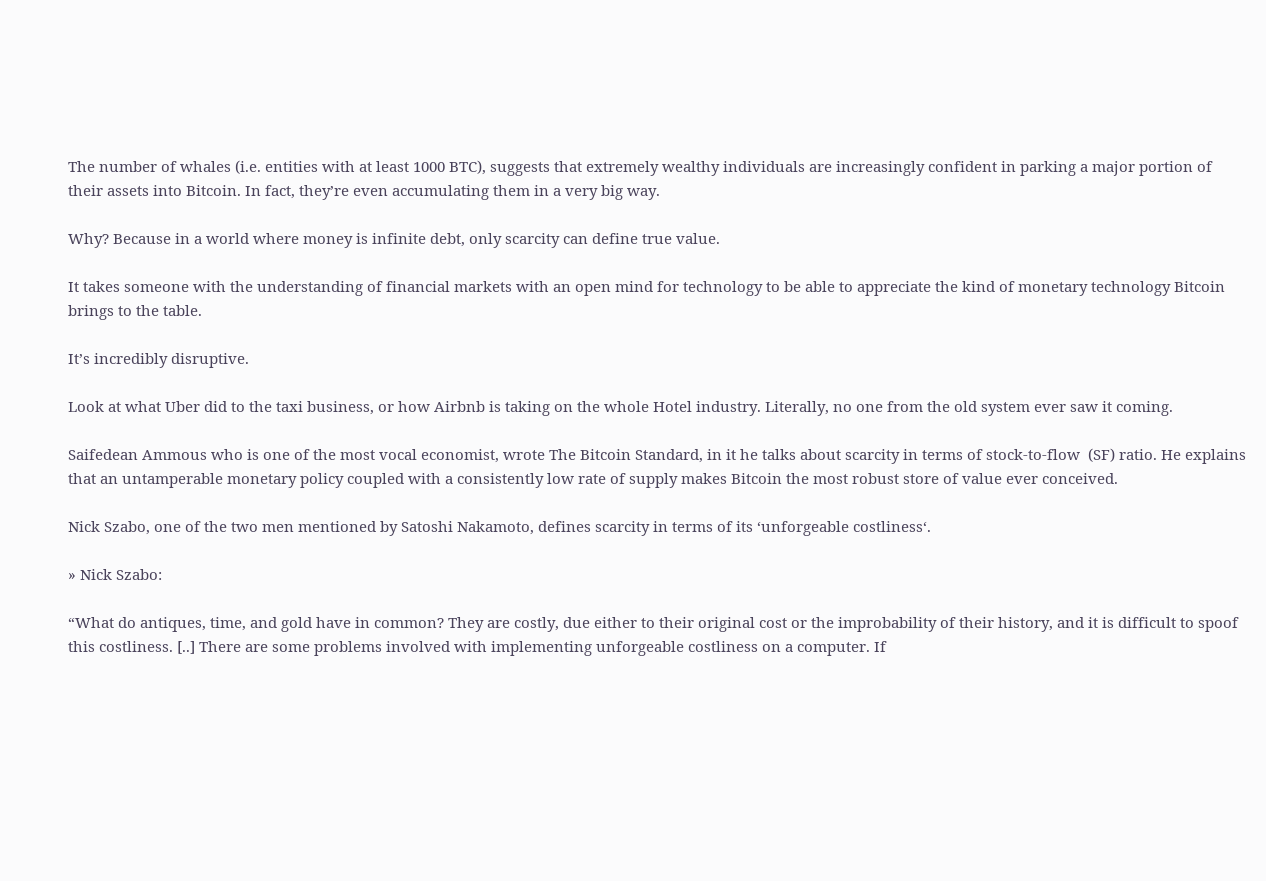The number of whales (i.e. entities with at least 1000 BTC), suggests that extremely wealthy individuals are increasingly confident in parking a major portion of their assets into Bitcoin. In fact, they’re even accumulating them in a very big way.

Why? Because in a world where money is infinite debt, only scarcity can define true value.

It takes someone with the understanding of financial markets with an open mind for technology to be able to appreciate the kind of monetary technology Bitcoin brings to the table.

It’s incredibly disruptive.

Look at what Uber did to the taxi business, or how Airbnb is taking on the whole Hotel industry. Literally, no one from the old system ever saw it coming.

Saifedean Ammous who is one of the most vocal economist, wrote The Bitcoin Standard, in it he talks about scarcity in terms of stock-to-flow  (SF) ratio. He explains that an untamperable monetary policy coupled with a consistently low rate of supply makes Bitcoin the most robust store of value ever conceived.

Nick Szabo, one of the two men mentioned by Satoshi Nakamoto, defines scarcity in terms of its ‘unforgeable costliness‘.

» Nick Szabo:

“What do antiques, time, and gold have in common? They are costly, due either to their original cost or the improbability of their history, and it is difficult to spoof this costliness. [..] There are some problems involved with implementing unforgeable costliness on a computer. If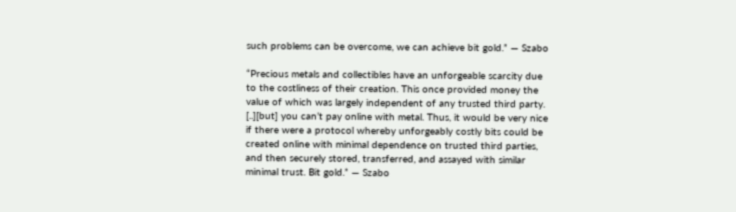such problems can be overcome, we can achieve bit gold.” — Szabo

“Precious metals and collectibles have an unforgeable scarcity due to the costliness of their creation. This once provided money the value of which was largely independent of any trusted third party. [..][but] you can’t pay online with metal. Thus, it would be very nice if there were a protocol whereby unforgeably costly bits could be created online with minimal dependence on trusted third parties, and then securely stored, transferred, and assayed with similar minimal trust. Bit gold.” — Szabo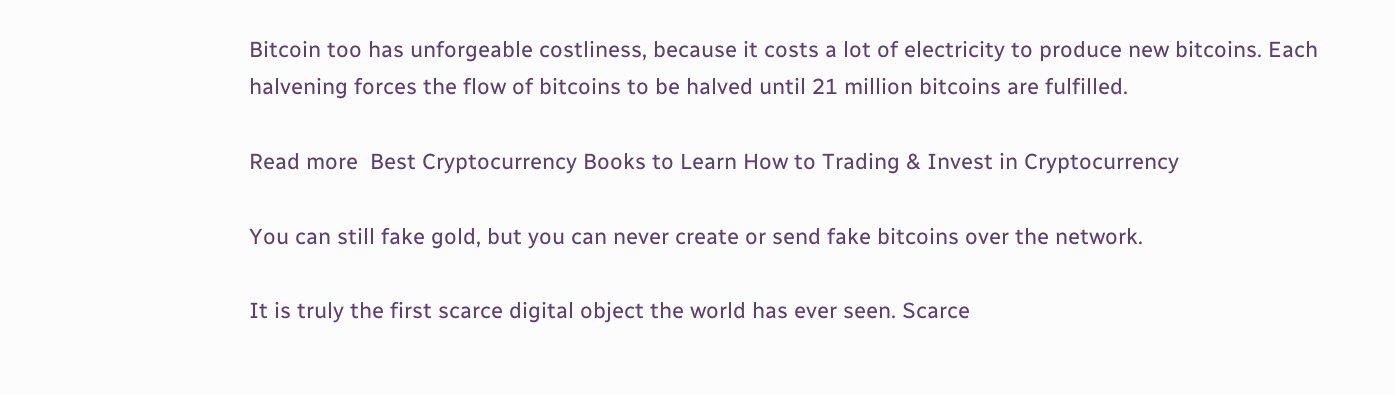Bitcoin too has unforgeable costliness, because it costs a lot of electricity to produce new bitcoins. Each halvening forces the flow of bitcoins to be halved until 21 million bitcoins are fulfilled.

Read more  Best Cryptocurrency Books to Learn How to Trading & Invest in Cryptocurrency

You can still fake gold, but you can never create or send fake bitcoins over the network.

It is truly the first scarce digital object the world has ever seen. Scarce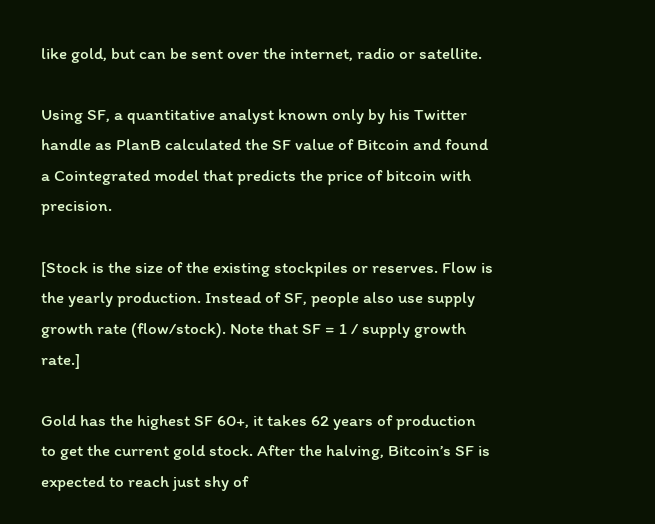like gold, but can be sent over the internet, radio or satellite.

Using SF, a quantitative analyst known only by his Twitter handle as PlanB calculated the SF value of Bitcoin and found a Cointegrated model that predicts the price of bitcoin with precision.

[Stock is the size of the existing stockpiles or reserves. Flow is the yearly production. Instead of SF, people also use supply growth rate (flow/stock). Note that SF = 1 / supply growth rate.]

Gold has the highest SF 60+, it takes 62 years of production to get the current gold stock. After the halving, Bitcoin’s SF is expected to reach just shy of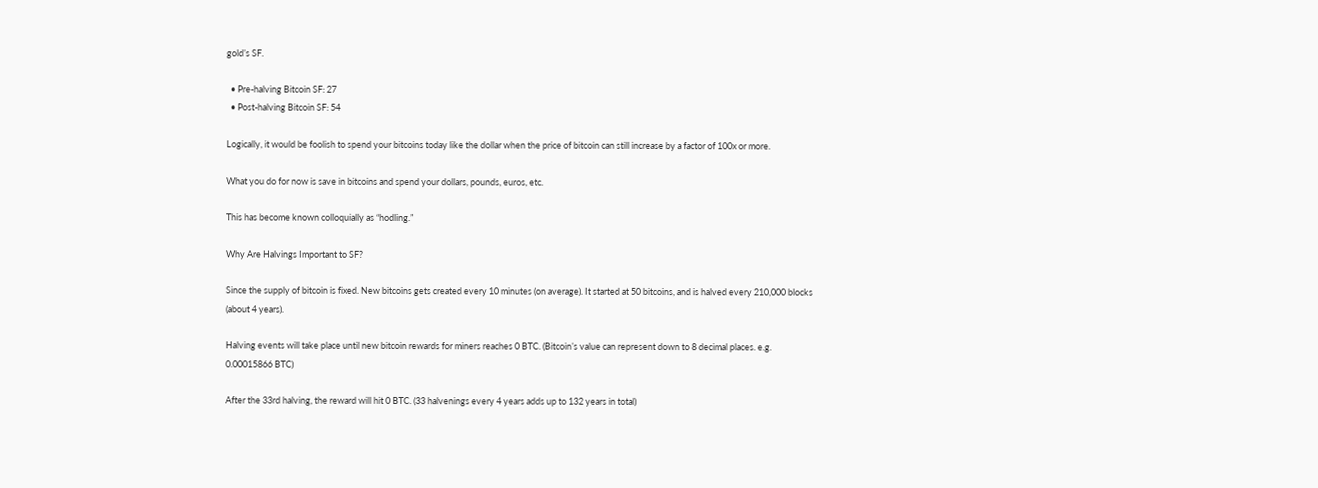gold’s SF.

  • Pre-halving Bitcoin SF: 27
  • Post-halving Bitcoin SF: 54

Logically, it would be foolish to spend your bitcoins today like the dollar when the price of bitcoin can still increase by a factor of 100x or more.

What you do for now is save in bitcoins and spend your dollars, pounds, euros, etc.

This has become known colloquially as “hodling.”

Why Are Halvings Important to SF?

Since the supply of bitcoin is fixed. New bitcoins gets created every 10 minutes (on average). It started at 50 bitcoins, and is halved every 210,000 blocks (about 4 years).

Halving events will take place until new bitcoin rewards for miners reaches 0 BTC. (Bitcoin’s value can represent down to 8 decimal places. e.g. 0.00015866 BTC)

After the 33rd halving, the reward will hit 0 BTC. (33 halvenings every 4 years adds up to 132 years in total)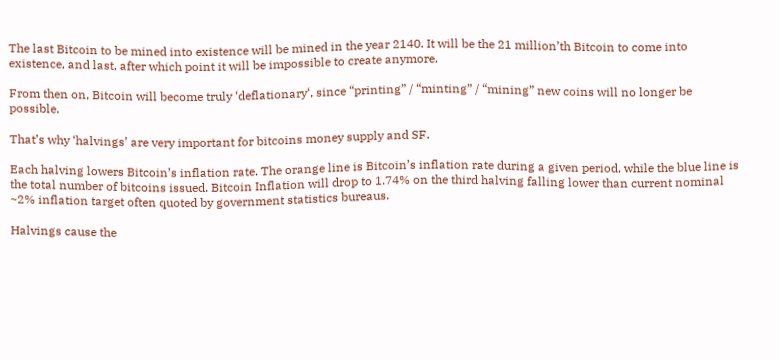The last Bitcoin to be mined into existence will be mined in the year 2140. It will be the 21 million’th Bitcoin to come into existence, and last, after which point it will be impossible to create anymore.

From then on, Bitcoin will become truly ‘deflationary‘, since “printing” / “minting” / “mining” new coins will no longer be possible.

That’s why ‘halvings’ are very important for bitcoins money supply and SF.

Each halving lowers Bitcoin’s inflation rate. The orange line is Bitcoin’s inflation rate during a given period, while the blue line is the total number of bitcoins issued. Bitcoin Inflation will drop to 1.74% on the third halving falling lower than current nominal ~2% inflation target often quoted by government statistics bureaus.

Halvings cause the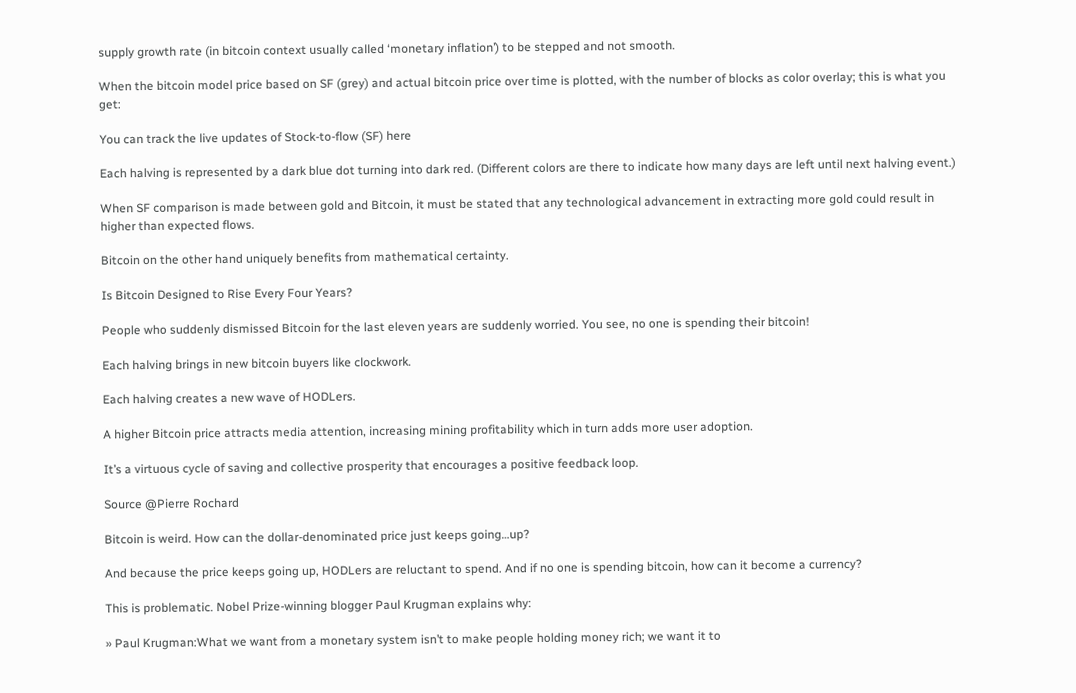supply growth rate (in bitcoin context usually called ‘monetary inflation’) to be stepped and not smooth.

When the bitcoin model price based on SF (grey) and actual bitcoin price over time is plotted, with the number of blocks as color overlay; this is what you get:

You can track the live updates of Stock-to-flow (SF) here

Each halving is represented by a dark blue dot turning into dark red. (Different colors are there to indicate how many days are left until next halving event.)

When SF comparison is made between gold and Bitcoin, it must be stated that any technological advancement in extracting more gold could result in higher than expected flows.

Bitcoin on the other hand uniquely benefits from mathematical certainty.

Is Bitcoin Designed to Rise Every Four Years?

People who suddenly dismissed Bitcoin for the last eleven years are suddenly worried. You see, no one is spending their bitcoin!

Each halving brings in new bitcoin buyers like clockwork.

Each halving creates a new wave of HODLers.

A higher Bitcoin price attracts media attention, increasing mining profitability which in turn adds more user adoption.

It’s a virtuous cycle of saving and collective prosperity that encourages a positive feedback loop.

Source @Pierre Rochard

Bitcoin is weird. How can the dollar-denominated price just keeps going…up?

And because the price keeps going up, HODLers are reluctant to spend. And if no one is spending bitcoin, how can it become a currency?

This is problematic. Nobel Prize-winning blogger Paul Krugman explains why:

» Paul Krugman:What we want from a monetary system isn’t to make people holding money rich; we want it to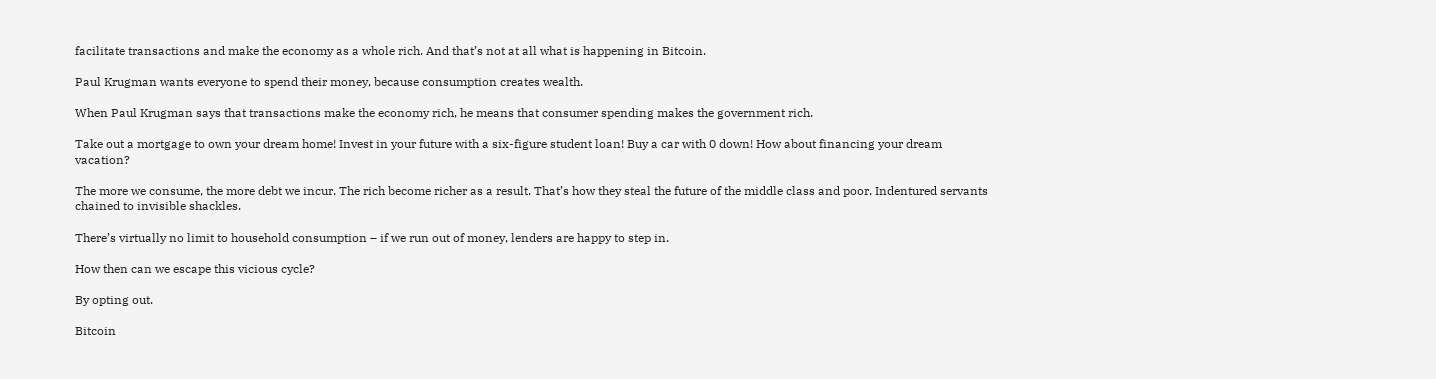facilitate transactions and make the economy as a whole rich. And that’s not at all what is happening in Bitcoin.

Paul Krugman wants everyone to spend their money, because consumption creates wealth.

When Paul Krugman says that transactions make the economy rich, he means that consumer spending makes the government rich.

Take out a mortgage to own your dream home! Invest in your future with a six-figure student loan! Buy a car with 0 down! How about financing your dream vacation?

The more we consume, the more debt we incur. The rich become richer as a result. That’s how they steal the future of the middle class and poor. Indentured servants chained to invisible shackles.

There’s virtually no limit to household consumption – if we run out of money, lenders are happy to step in.

How then can we escape this vicious cycle?

By opting out.

Bitcoin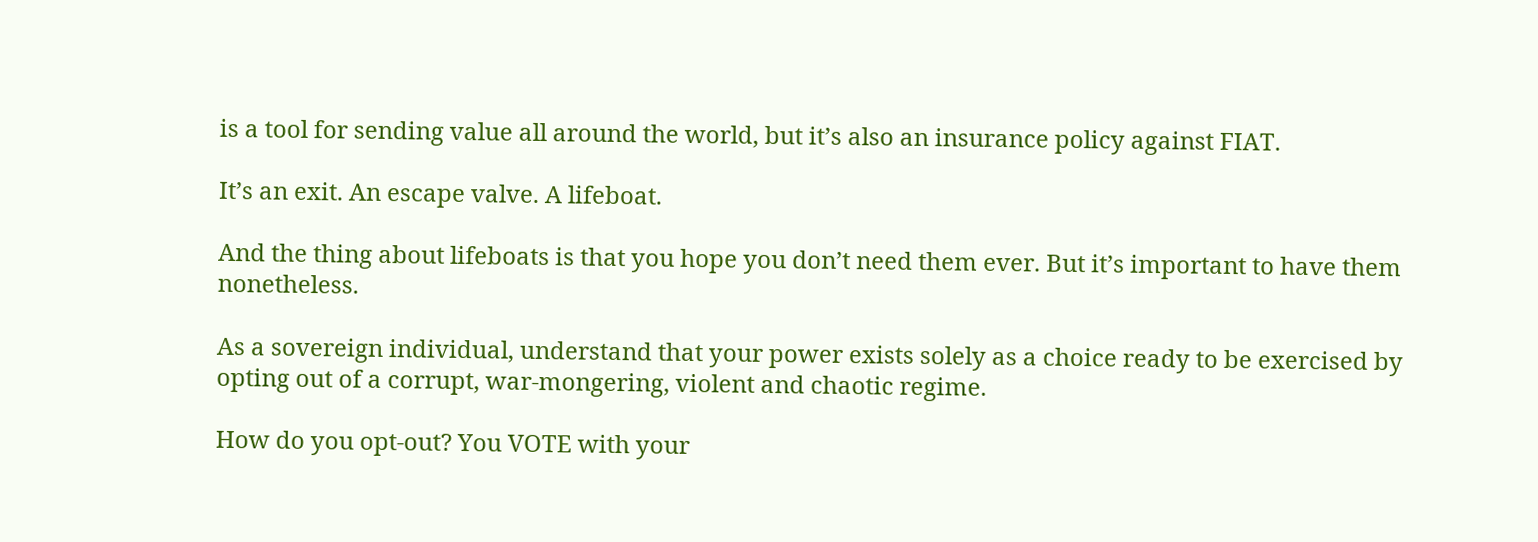is a tool for sending value all around the world, but it’s also an insurance policy against FIAT.

It’s an exit. An escape valve. A lifeboat.

And the thing about lifeboats is that you hope you don’t need them ever. But it’s important to have them nonetheless.

As a sovereign individual, understand that your power exists solely as a choice ready to be exercised by opting out of a corrupt, war-mongering, violent and chaotic regime.

How do you opt-out? You VOTE with your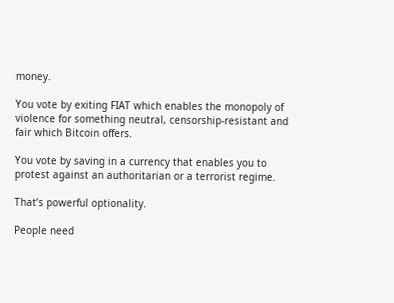money.

You vote by exiting FIAT which enables the monopoly of violence for something neutral, censorship-resistant and fair which Bitcoin offers.

You vote by saving in a currency that enables you to protest against an authoritarian or a terrorist regime.

That’s powerful optionality.

People need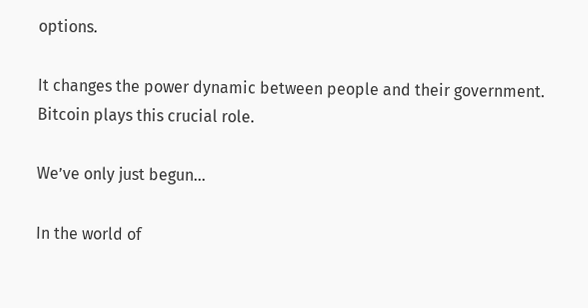options.

It changes the power dynamic between people and their government. Bitcoin plays this crucial role.

We’ve only just begun…

In the world of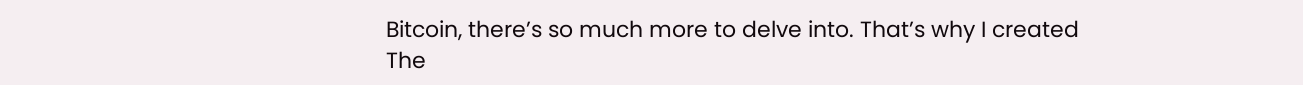Bitcoin, there’s so much more to delve into. That’s why I created The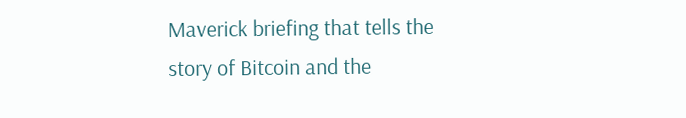Maverick briefing that tells the story of Bitcoin and the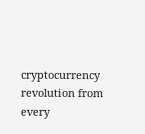cryptocurrency revolution from every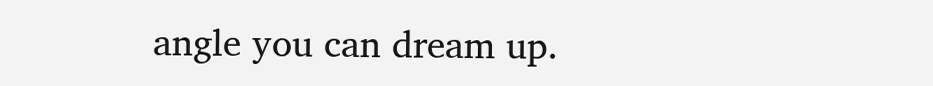angle you can dream up.